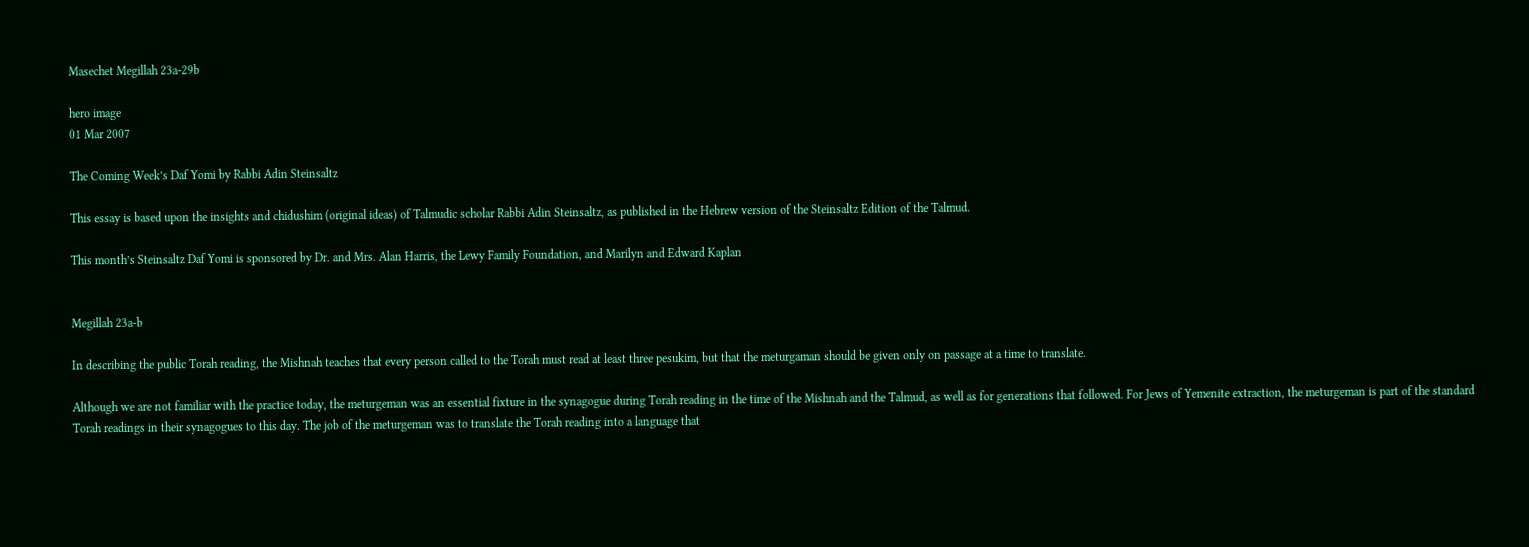Masechet Megillah 23a-29b

hero image
01 Mar 2007

The Coming Week’s Daf Yomi by Rabbi Adin Steinsaltz

This essay is based upon the insights and chidushim (original ideas) of Talmudic scholar Rabbi Adin Steinsaltz, as published in the Hebrew version of the Steinsaltz Edition of the Talmud.

This month’s Steinsaltz Daf Yomi is sponsored by Dr. and Mrs. Alan Harris, the Lewy Family Foundation, and Marilyn and Edward Kaplan


Megillah 23a-b

In describing the public Torah reading, the Mishnah teaches that every person called to the Torah must read at least three pesukim, but that the meturgaman should be given only on passage at a time to translate.

Although we are not familiar with the practice today, the meturgeman was an essential fixture in the synagogue during Torah reading in the time of the Mishnah and the Talmud, as well as for generations that followed. For Jews of Yemenite extraction, the meturgeman is part of the standard Torah readings in their synagogues to this day. The job of the meturgeman was to translate the Torah reading into a language that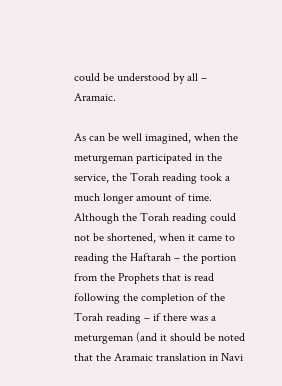could be understood by all – Aramaic.

As can be well imagined, when the meturgeman participated in the service, the Torah reading took a much longer amount of time. Although the Torah reading could not be shortened, when it came to reading the Haftarah – the portion from the Prophets that is read following the completion of the Torah reading – if there was a meturgeman (and it should be noted that the Aramaic translation in Navi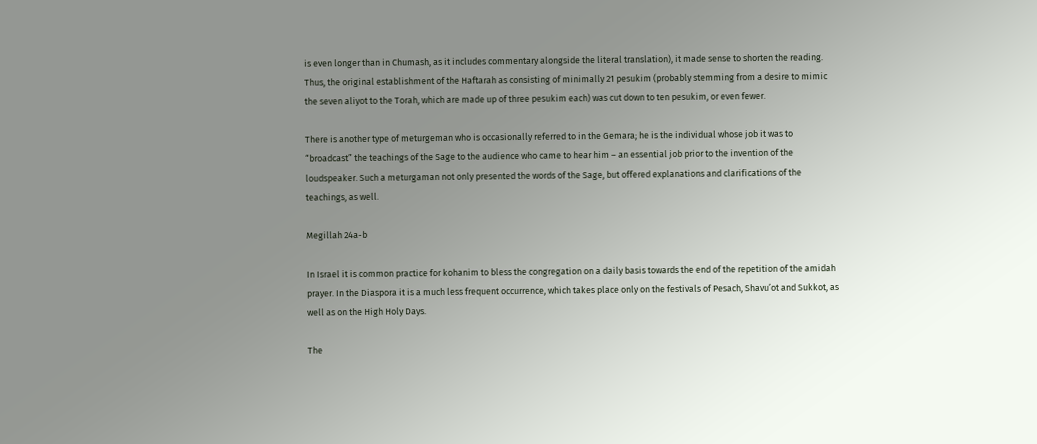is even longer than in Chumash, as it includes commentary alongside the literal translation), it made sense to shorten the reading. Thus, the original establishment of the Haftarah as consisting of minimally 21 pesukim (probably stemming from a desire to mimic the seven aliyot to the Torah, which are made up of three pesukim each) was cut down to ten pesukim, or even fewer.

There is another type of meturgeman who is occasionally referred to in the Gemara; he is the individual whose job it was to “broadcast” the teachings of the Sage to the audience who came to hear him – an essential job prior to the invention of the loudspeaker. Such a meturgaman not only presented the words of the Sage, but offered explanations and clarifications of the teachings, as well.

Megillah 24a-b

In Israel it is common practice for kohanim to bless the congregation on a daily basis towards the end of the repetition of the amidah prayer. In the Diaspora it is a much less frequent occurrence, which takes place only on the festivals of Pesach, Shavu’ot and Sukkot, as well as on the High Holy Days.

The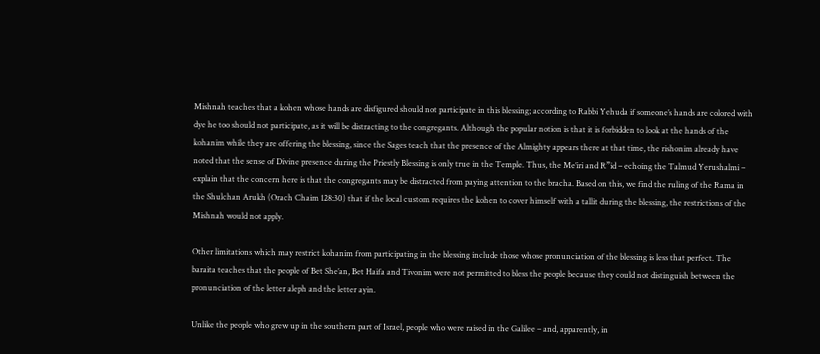Mishnah teaches that a kohen whose hands are disfigured should not participate in this blessing; according to Rabbi Yehuda if someone’s hands are colored with dye he too should not participate, as it will be distracting to the congregants. Although the popular notion is that it is forbidden to look at the hands of the kohanim while they are offering the blessing, since the Sages teach that the presence of the Almighty appears there at that time, the rishonim already have noted that the sense of Divine presence during the Priestly Blessing is only true in the Temple. Thus, the Me’iri and R”id – echoing the Talmud Yerushalmi – explain that the concern here is that the congregants may be distracted from paying attention to the bracha. Based on this, we find the ruling of the Rama in the Shulchan Arukh (Orach Chaim 128:30) that if the local custom requires the kohen to cover himself with a tallit during the blessing, the restrictions of the Mishnah would not apply.

Other limitations which may restrict kohanim from participating in the blessing include those whose pronunciation of the blessing is less that perfect. The baraita teaches that the people of Bet She’an, Bet Haifa and Tivonim were not permitted to bless the people because they could not distinguish between the pronunciation of the letter aleph and the letter ayin.

Unlike the people who grew up in the southern part of Israel, people who were raised in the Galilee – and, apparently, in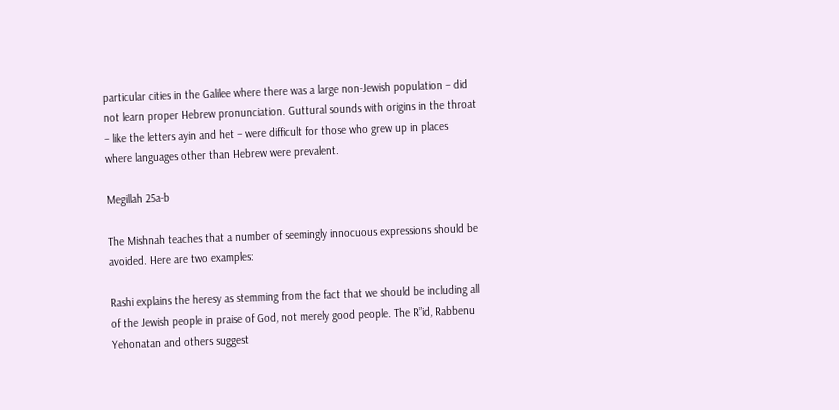particular cities in the Galilee where there was a large non-Jewish population – did not learn proper Hebrew pronunciation. Guttural sounds with origins in the throat – like the letters ayin and het – were difficult for those who grew up in places where languages other than Hebrew were prevalent.

Megillah 25a-b

The Mishnah teaches that a number of seemingly innocuous expressions should be avoided. Here are two examples:

Rashi explains the heresy as stemming from the fact that we should be including all of the Jewish people in praise of God, not merely good people. The R”id, Rabbenu Yehonatan and others suggest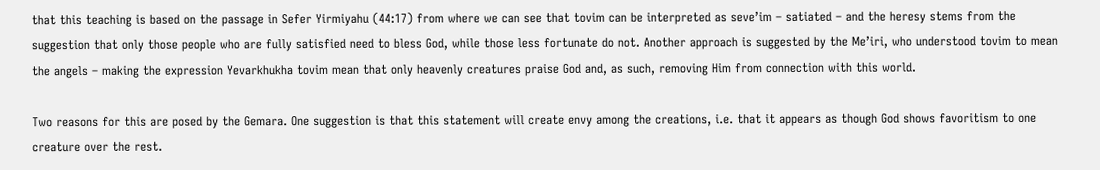that this teaching is based on the passage in Sefer Yirmiyahu (44:17) from where we can see that tovim can be interpreted as seve’im – satiated – and the heresy stems from the suggestion that only those people who are fully satisfied need to bless God, while those less fortunate do not. Another approach is suggested by the Me’iri, who understood tovim to mean the angels – making the expression Yevarkhukha tovim mean that only heavenly creatures praise God and, as such, removing Him from connection with this world.

Two reasons for this are posed by the Gemara. One suggestion is that this statement will create envy among the creations, i.e. that it appears as though God shows favoritism to one creature over the rest.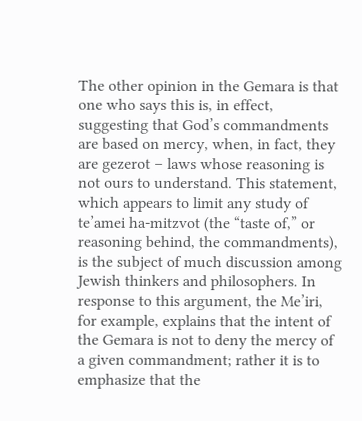The other opinion in the Gemara is that one who says this is, in effect, suggesting that God’s commandments are based on mercy, when, in fact, they are gezerot – laws whose reasoning is not ours to understand. This statement, which appears to limit any study of te’amei ha-mitzvot (the “taste of,” or reasoning behind, the commandments), is the subject of much discussion among Jewish thinkers and philosophers. In response to this argument, the Me’iri, for example, explains that the intent of the Gemara is not to deny the mercy of a given commandment; rather it is to emphasize that the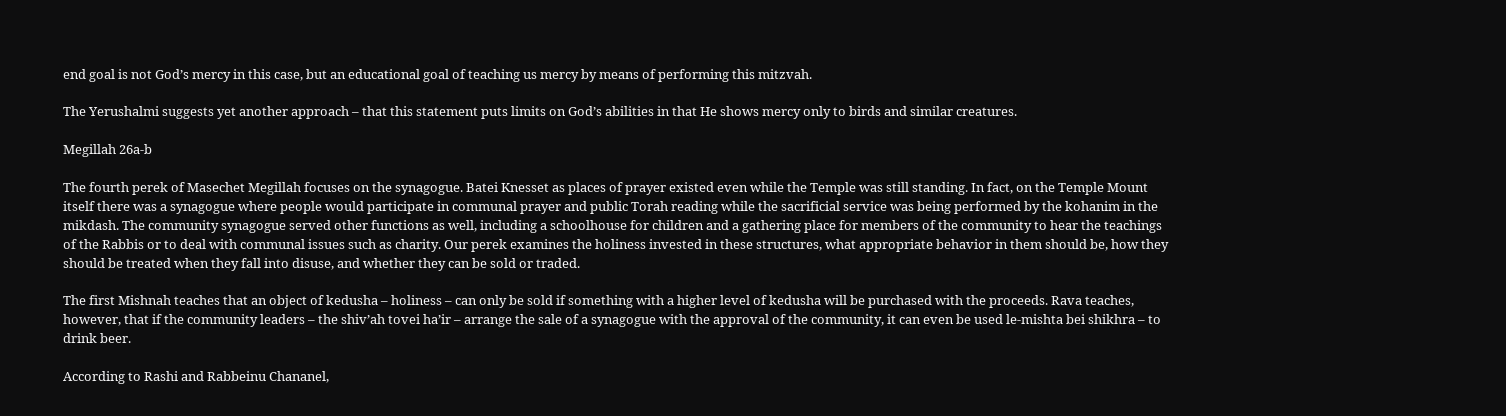end goal is not God’s mercy in this case, but an educational goal of teaching us mercy by means of performing this mitzvah.

The Yerushalmi suggests yet another approach – that this statement puts limits on God’s abilities in that He shows mercy only to birds and similar creatures.

Megillah 26a-b

The fourth perek of Masechet Megillah focuses on the synagogue. Batei Knesset as places of prayer existed even while the Temple was still standing. In fact, on the Temple Mount itself there was a synagogue where people would participate in communal prayer and public Torah reading while the sacrificial service was being performed by the kohanim in the mikdash. The community synagogue served other functions as well, including a schoolhouse for children and a gathering place for members of the community to hear the teachings of the Rabbis or to deal with communal issues such as charity. Our perek examines the holiness invested in these structures, what appropriate behavior in them should be, how they should be treated when they fall into disuse, and whether they can be sold or traded.

The first Mishnah teaches that an object of kedusha – holiness – can only be sold if something with a higher level of kedusha will be purchased with the proceeds. Rava teaches, however, that if the community leaders – the shiv’ah tovei ha’ir – arrange the sale of a synagogue with the approval of the community, it can even be used le-mishta bei shikhra – to drink beer.

According to Rashi and Rabbeinu Chananel,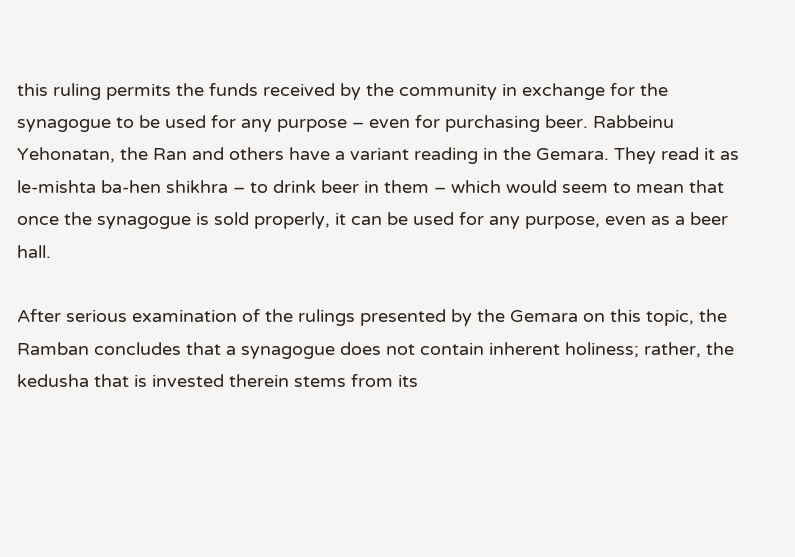this ruling permits the funds received by the community in exchange for the synagogue to be used for any purpose – even for purchasing beer. Rabbeinu Yehonatan, the Ran and others have a variant reading in the Gemara. They read it as le-mishta ba-hen shikhra – to drink beer in them – which would seem to mean that once the synagogue is sold properly, it can be used for any purpose, even as a beer hall.

After serious examination of the rulings presented by the Gemara on this topic, the Ramban concludes that a synagogue does not contain inherent holiness; rather, the kedusha that is invested therein stems from its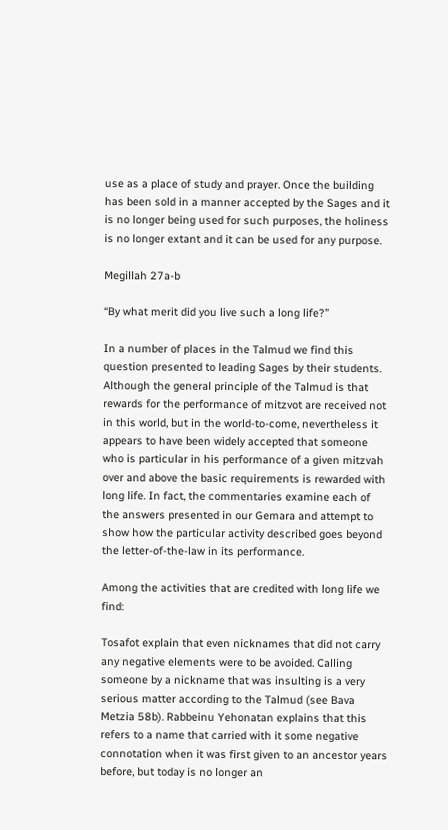use as a place of study and prayer. Once the building has been sold in a manner accepted by the Sages and it is no longer being used for such purposes, the holiness is no longer extant and it can be used for any purpose.

Megillah 27a-b

“By what merit did you live such a long life?”

In a number of places in the Talmud we find this question presented to leading Sages by their students. Although the general principle of the Talmud is that rewards for the performance of mitzvot are received not in this world, but in the world-to-come, nevertheless it appears to have been widely accepted that someone who is particular in his performance of a given mitzvah over and above the basic requirements is rewarded with long life. In fact, the commentaries examine each of the answers presented in our Gemara and attempt to show how the particular activity described goes beyond the letter-of-the-law in its performance.

Among the activities that are credited with long life we find:

Tosafot explain that even nicknames that did not carry any negative elements were to be avoided. Calling someone by a nickname that was insulting is a very serious matter according to the Talmud (see Bava Metzia 58b). Rabbeinu Yehonatan explains that this refers to a name that carried with it some negative connotation when it was first given to an ancestor years before, but today is no longer an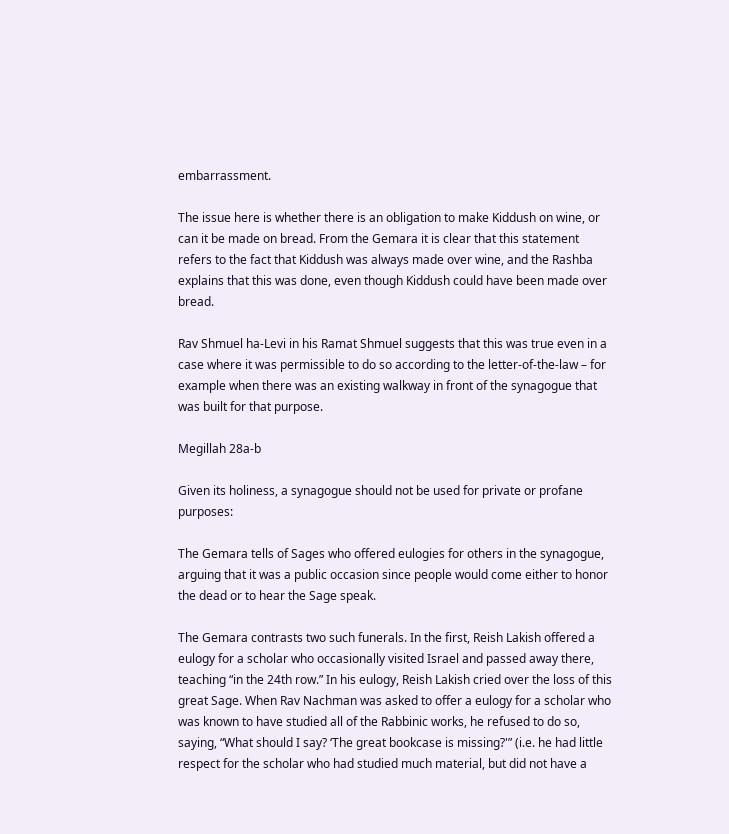embarrassment.

The issue here is whether there is an obligation to make Kiddush on wine, or can it be made on bread. From the Gemara it is clear that this statement refers to the fact that Kiddush was always made over wine, and the Rashba explains that this was done, even though Kiddush could have been made over bread.

Rav Shmuel ha-Levi in his Ramat Shmuel suggests that this was true even in a case where it was permissible to do so according to the letter-of-the-law – for example when there was an existing walkway in front of the synagogue that was built for that purpose.

Megillah 28a-b

Given its holiness, a synagogue should not be used for private or profane purposes:

The Gemara tells of Sages who offered eulogies for others in the synagogue, arguing that it was a public occasion since people would come either to honor the dead or to hear the Sage speak.

The Gemara contrasts two such funerals. In the first, Reish Lakish offered a eulogy for a scholar who occasionally visited Israel and passed away there, teaching “in the 24th row.” In his eulogy, Reish Lakish cried over the loss of this great Sage. When Rav Nachman was asked to offer a eulogy for a scholar who was known to have studied all of the Rabbinic works, he refused to do so, saying, “What should I say? ‘The great bookcase is missing?'” (i.e. he had little respect for the scholar who had studied much material, but did not have a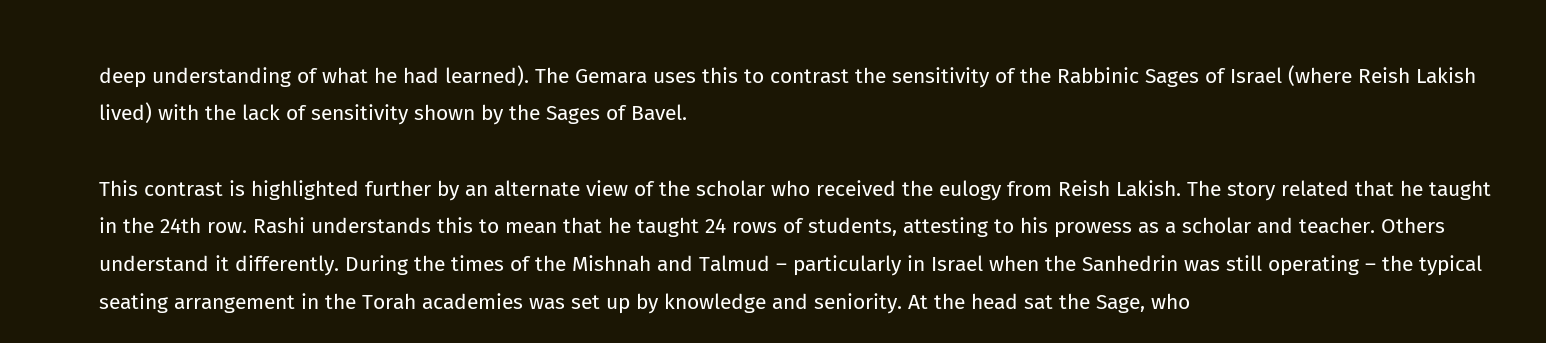deep understanding of what he had learned). The Gemara uses this to contrast the sensitivity of the Rabbinic Sages of Israel (where Reish Lakish lived) with the lack of sensitivity shown by the Sages of Bavel.

This contrast is highlighted further by an alternate view of the scholar who received the eulogy from Reish Lakish. The story related that he taught in the 24th row. Rashi understands this to mean that he taught 24 rows of students, attesting to his prowess as a scholar and teacher. Others understand it differently. During the times of the Mishnah and Talmud – particularly in Israel when the Sanhedrin was still operating – the typical seating arrangement in the Torah academies was set up by knowledge and seniority. At the head sat the Sage, who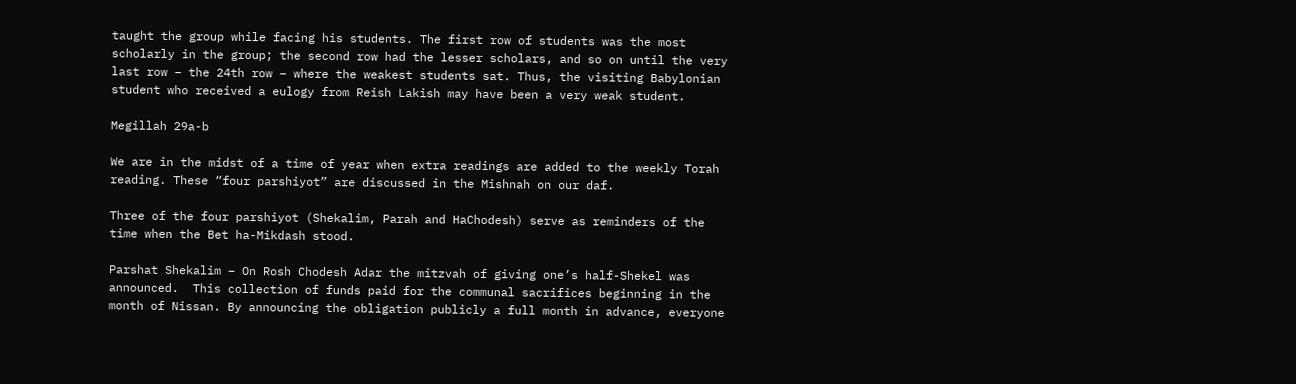taught the group while facing his students. The first row of students was the most scholarly in the group; the second row had the lesser scholars, and so on until the very last row – the 24th row – where the weakest students sat. Thus, the visiting Babylonian student who received a eulogy from Reish Lakish may have been a very weak student.

Megillah 29a-b

We are in the midst of a time of year when extra readings are added to the weekly Torah reading. These “four parshiyot” are discussed in the Mishnah on our daf.

Three of the four parshiyot (Shekalim, Parah and HaChodesh) serve as reminders of the time when the Bet ha-Mikdash stood.

Parshat Shekalim – On Rosh Chodesh Adar the mitzvah of giving one’s half-Shekel was announced.  This collection of funds paid for the communal sacrifices beginning in the month of Nissan. By announcing the obligation publicly a full month in advance, everyone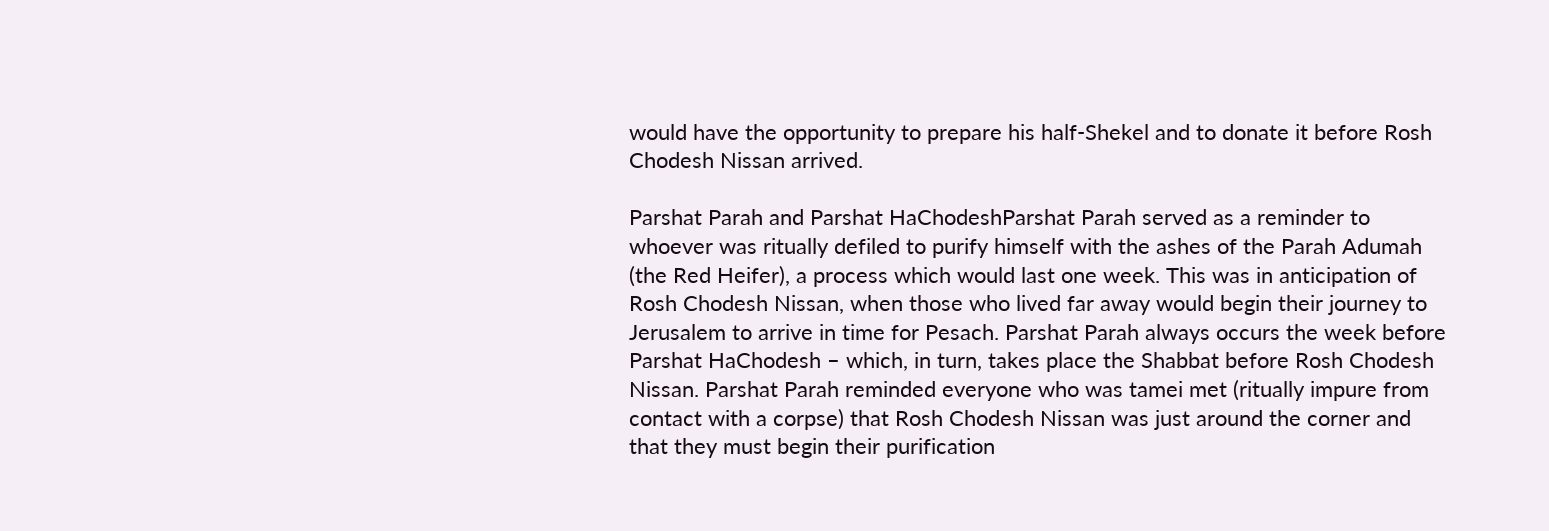would have the opportunity to prepare his half-Shekel and to donate it before Rosh Chodesh Nissan arrived.

Parshat Parah and Parshat HaChodeshParshat Parah served as a reminder to whoever was ritually defiled to purify himself with the ashes of the Parah Adumah (the Red Heifer), a process which would last one week. This was in anticipation of Rosh Chodesh Nissan, when those who lived far away would begin their journey to Jerusalem to arrive in time for Pesach. Parshat Parah always occurs the week before Parshat HaChodesh – which, in turn, takes place the Shabbat before Rosh Chodesh Nissan. Parshat Parah reminded everyone who was tamei met (ritually impure from contact with a corpse) that Rosh Chodesh Nissan was just around the corner and that they must begin their purification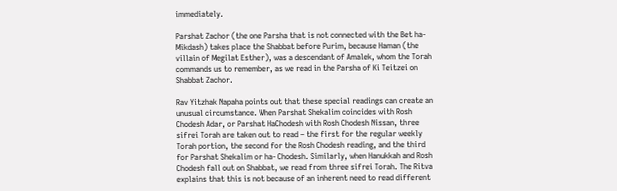immediately.

Parshat Zachor (the one Parsha that is not connected with the Bet ha-Mikdash) takes place the Shabbat before Purim, because Haman (the villain of Megilat Esther), was a descendant of Amalek, whom the Torah commands us to remember, as we read in the Parsha of Ki Teitzei on Shabbat Zachor.

Rav Yitzhak Napaha points out that these special readings can create an unusual circumstance. When Parshat Shekalim coincides with Rosh Chodesh Adar, or Parshat HaChodesh with Rosh Chodesh Nissan, three sifrei Torah are taken out to read – the first for the regular weekly Torah portion, the second for the Rosh Chodesh reading, and the third for Parshat Shekalim or ha- Chodesh. Similarly, when Hanukkah and Rosh Chodesh fall out on Shabbat, we read from three sifrei Torah. The Ritva explains that this is not because of an inherent need to read different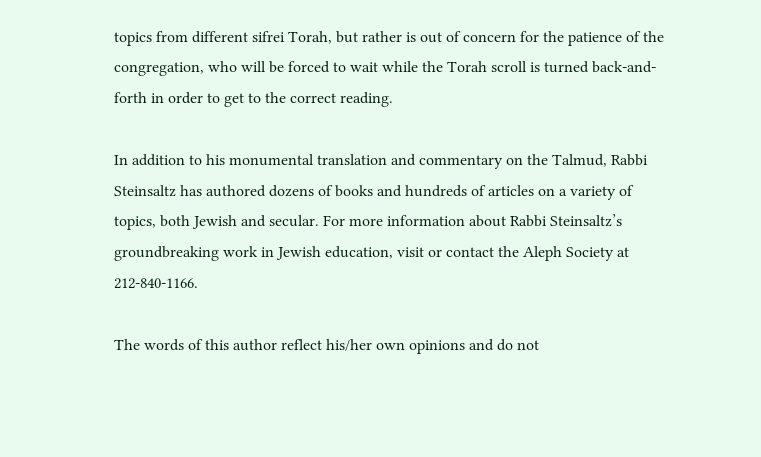topics from different sifrei Torah, but rather is out of concern for the patience of the congregation, who will be forced to wait while the Torah scroll is turned back-and-forth in order to get to the correct reading.

In addition to his monumental translation and commentary on the Talmud, Rabbi Steinsaltz has authored dozens of books and hundreds of articles on a variety of topics, both Jewish and secular. For more information about Rabbi Steinsaltz’s groundbreaking work in Jewish education, visit or contact the Aleph Society at 212-840-1166.

The words of this author reflect his/her own opinions and do not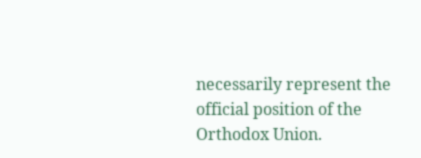necessarily represent the official position of the Orthodox Union.